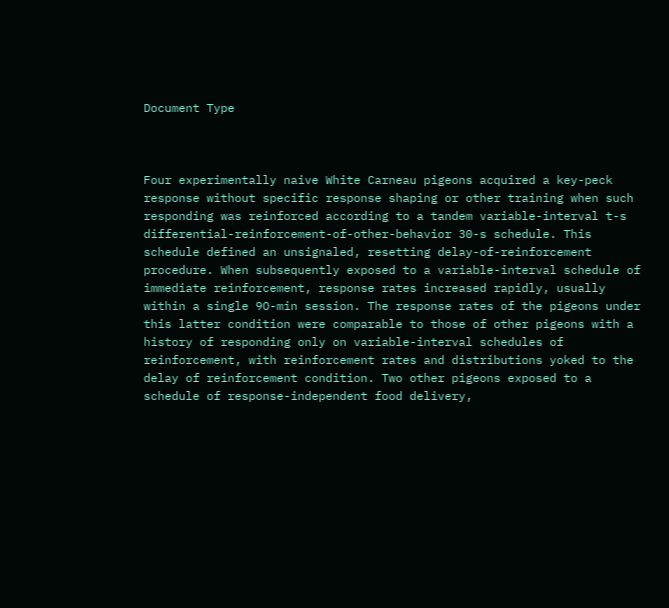Document Type



Four experimentally naive White Carneau pigeons acquired a key-peck response without specific response shaping or other training when such responding was reinforced according to a tandem variable-interval t-s differential-reinforcement-of-other-behavior 30-s schedule. This schedule defined an unsignaled, resetting delay-of-reinforcement procedure. When subsequently exposed to a variable-interval schedule of immediate reinforcement, response rates increased rapidly, usually within a single 9O-min session. The response rates of the pigeons under this latter condition were comparable to those of other pigeons with a history of responding only on variable-interval schedules of reinforcement, with reinforcement rates and distributions yoked to the delay of reinforcement condition. Two other pigeons exposed to a schedule of response-independent food delivery,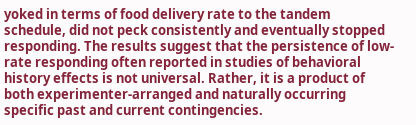yoked in terms of food delivery rate to the tandem schedule, did not peck consistently and eventually stopped responding. The results suggest that the persistence of low-rate responding often reported in studies of behavioral history effects is not universal. Rather, it is a product of both experimenter-arranged and naturally occurring specific past and current contingencies.